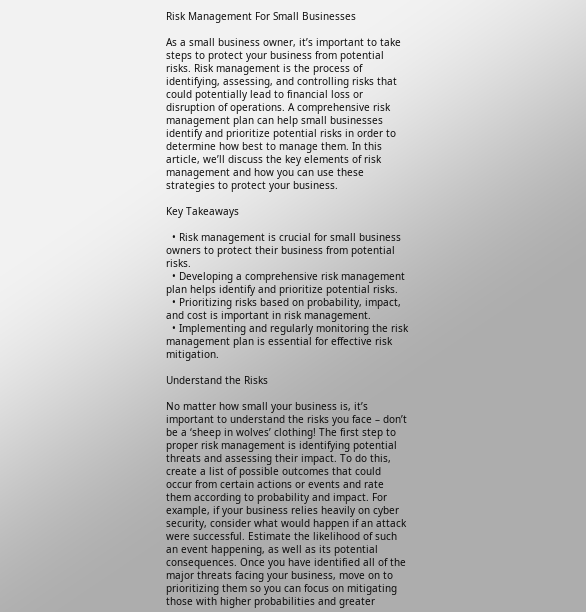Risk Management For Small Businesses

As a small business owner, it’s important to take steps to protect your business from potential risks. Risk management is the process of identifying, assessing, and controlling risks that could potentially lead to financial loss or disruption of operations. A comprehensive risk management plan can help small businesses identify and prioritize potential risks in order to determine how best to manage them. In this article, we’ll discuss the key elements of risk management and how you can use these strategies to protect your business.

Key Takeaways

  • Risk management is crucial for small business owners to protect their business from potential risks.
  • Developing a comprehensive risk management plan helps identify and prioritize potential risks.
  • Prioritizing risks based on probability, impact, and cost is important in risk management.
  • Implementing and regularly monitoring the risk management plan is essential for effective risk mitigation.

Understand the Risks

No matter how small your business is, it’s important to understand the risks you face – don’t be a ‘sheep in wolves’ clothing! The first step to proper risk management is identifying potential threats and assessing their impact. To do this, create a list of possible outcomes that could occur from certain actions or events and rate them according to probability and impact. For example, if your business relies heavily on cyber security, consider what would happen if an attack were successful. Estimate the likelihood of such an event happening, as well as its potential consequences. Once you have identified all of the major threats facing your business, move on to prioritizing them so you can focus on mitigating those with higher probabilities and greater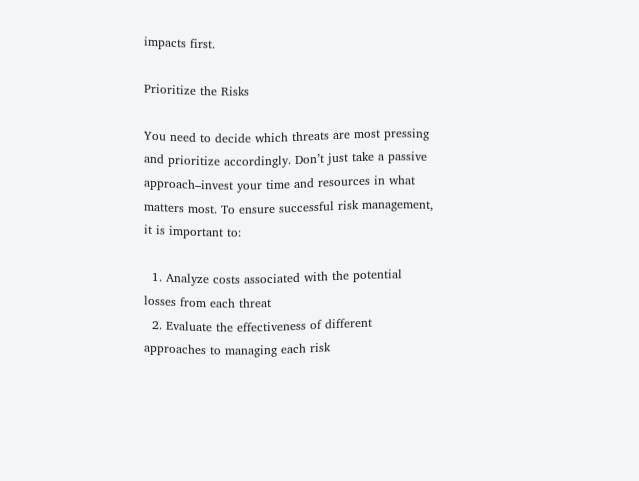impacts first.

Prioritize the Risks

You need to decide which threats are most pressing and prioritize accordingly. Don’t just take a passive approach–invest your time and resources in what matters most. To ensure successful risk management, it is important to:

  1. Analyze costs associated with the potential losses from each threat
  2. Evaluate the effectiveness of different approaches to managing each risk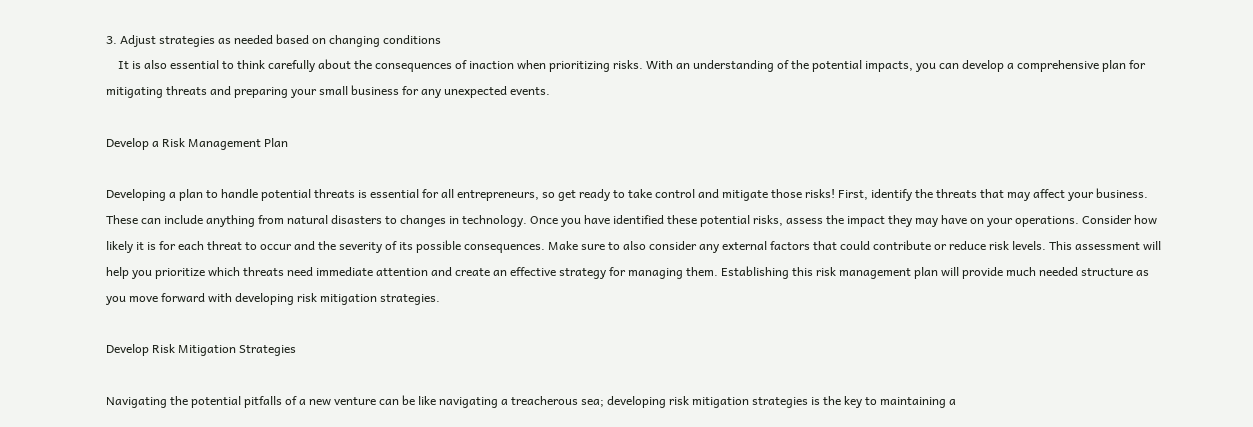3. Adjust strategies as needed based on changing conditions
    It is also essential to think carefully about the consequences of inaction when prioritizing risks. With an understanding of the potential impacts, you can develop a comprehensive plan for mitigating threats and preparing your small business for any unexpected events.

Develop a Risk Management Plan

Developing a plan to handle potential threats is essential for all entrepreneurs, so get ready to take control and mitigate those risks! First, identify the threats that may affect your business. These can include anything from natural disasters to changes in technology. Once you have identified these potential risks, assess the impact they may have on your operations. Consider how likely it is for each threat to occur and the severity of its possible consequences. Make sure to also consider any external factors that could contribute or reduce risk levels. This assessment will help you prioritize which threats need immediate attention and create an effective strategy for managing them. Establishing this risk management plan will provide much needed structure as you move forward with developing risk mitigation strategies.

Develop Risk Mitigation Strategies

Navigating the potential pitfalls of a new venture can be like navigating a treacherous sea; developing risk mitigation strategies is the key to maintaining a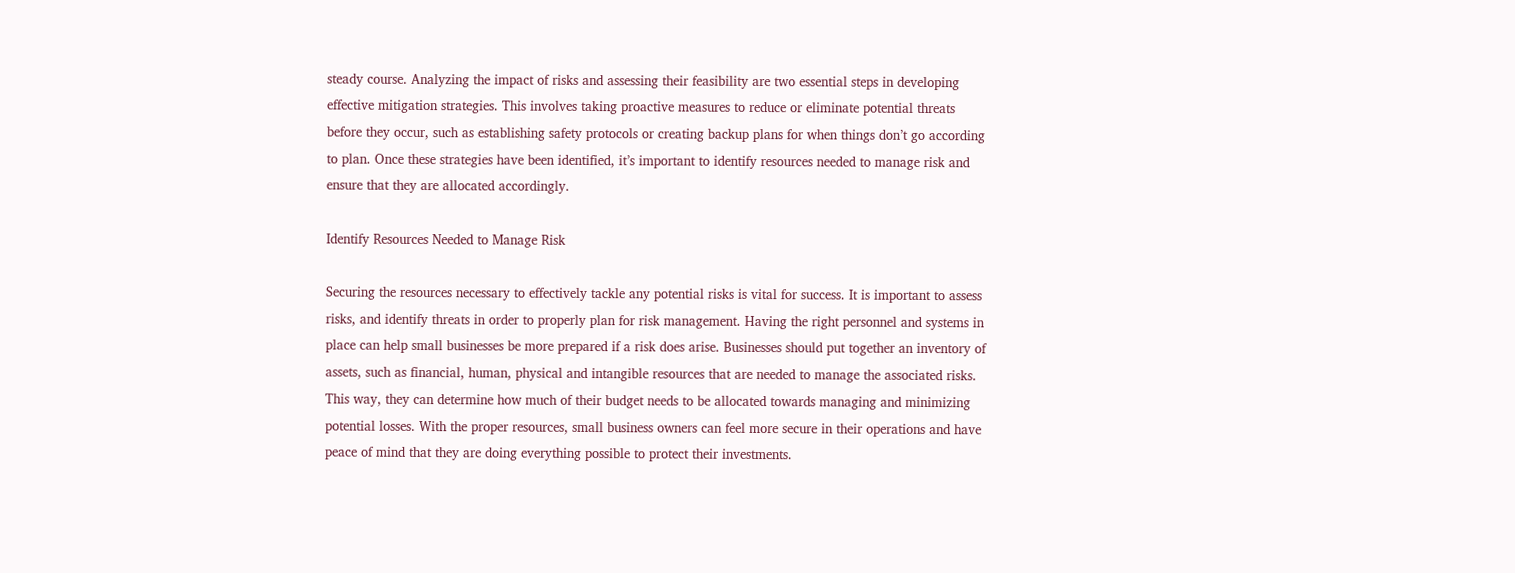steady course. Analyzing the impact of risks and assessing their feasibility are two essential steps in developing effective mitigation strategies. This involves taking proactive measures to reduce or eliminate potential threats before they occur, such as establishing safety protocols or creating backup plans for when things don’t go according to plan. Once these strategies have been identified, it’s important to identify resources needed to manage risk and ensure that they are allocated accordingly.

Identify Resources Needed to Manage Risk

Securing the resources necessary to effectively tackle any potential risks is vital for success. It is important to assess risks, and identify threats in order to properly plan for risk management. Having the right personnel and systems in place can help small businesses be more prepared if a risk does arise. Businesses should put together an inventory of assets, such as financial, human, physical and intangible resources that are needed to manage the associated risks. This way, they can determine how much of their budget needs to be allocated towards managing and minimizing potential losses. With the proper resources, small business owners can feel more secure in their operations and have peace of mind that they are doing everything possible to protect their investments.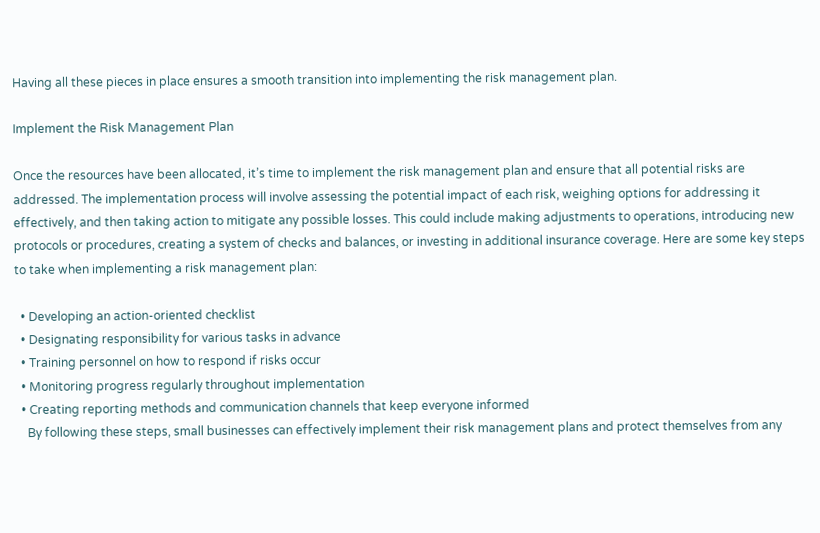Having all these pieces in place ensures a smooth transition into implementing the risk management plan.

Implement the Risk Management Plan

Once the resources have been allocated, it’s time to implement the risk management plan and ensure that all potential risks are addressed. The implementation process will involve assessing the potential impact of each risk, weighing options for addressing it effectively, and then taking action to mitigate any possible losses. This could include making adjustments to operations, introducing new protocols or procedures, creating a system of checks and balances, or investing in additional insurance coverage. Here are some key steps to take when implementing a risk management plan:

  • Developing an action-oriented checklist
  • Designating responsibility for various tasks in advance
  • Training personnel on how to respond if risks occur
  • Monitoring progress regularly throughout implementation
  • Creating reporting methods and communication channels that keep everyone informed
    By following these steps, small businesses can effectively implement their risk management plans and protect themselves from any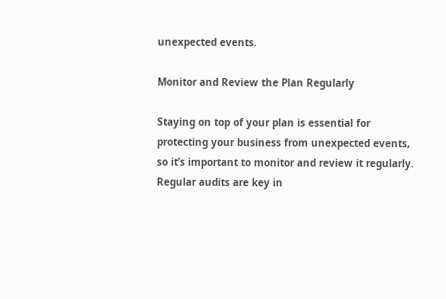unexpected events.

Monitor and Review the Plan Regularly

Staying on top of your plan is essential for protecting your business from unexpected events, so it’s important to monitor and review it regularly. Regular audits are key in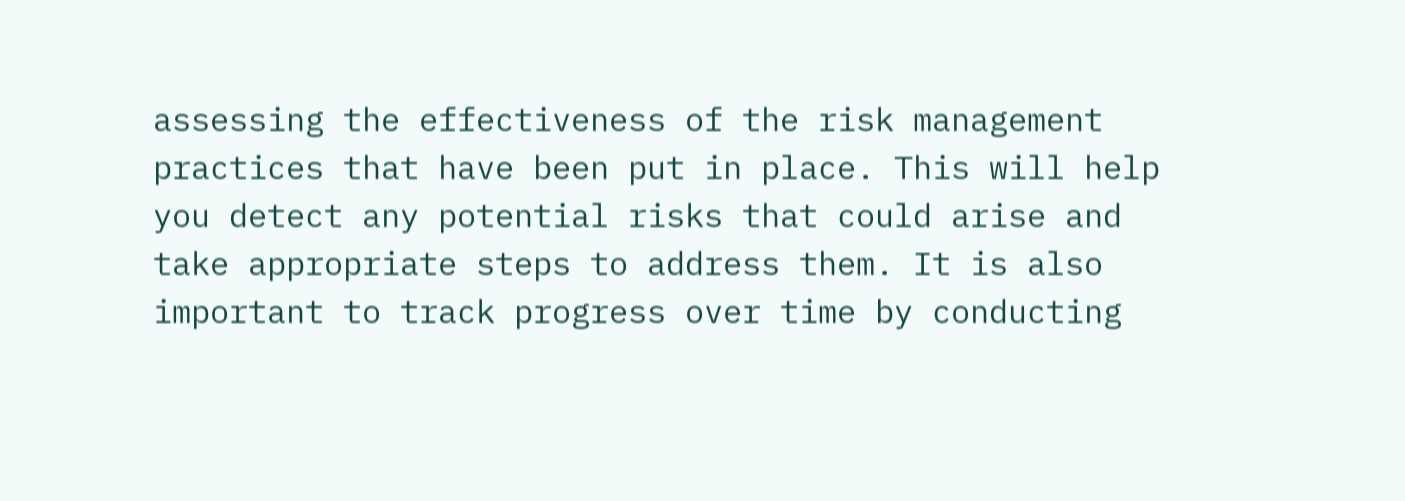assessing the effectiveness of the risk management practices that have been put in place. This will help you detect any potential risks that could arise and take appropriate steps to address them. It is also important to track progress over time by conducting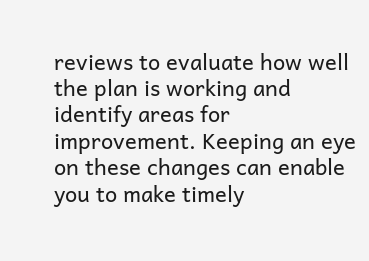reviews to evaluate how well the plan is working and identify areas for improvement. Keeping an eye on these changes can enable you to make timely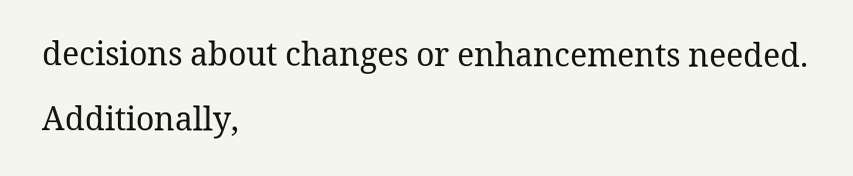decisions about changes or enhancements needed. Additionally,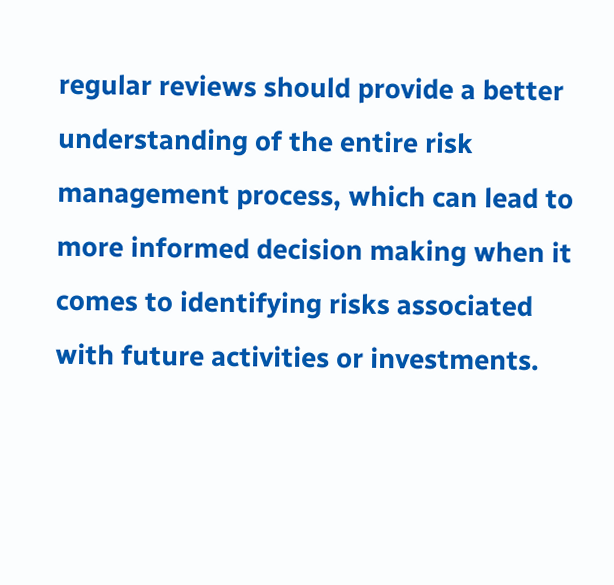regular reviews should provide a better understanding of the entire risk management process, which can lead to more informed decision making when it comes to identifying risks associated with future activities or investments.